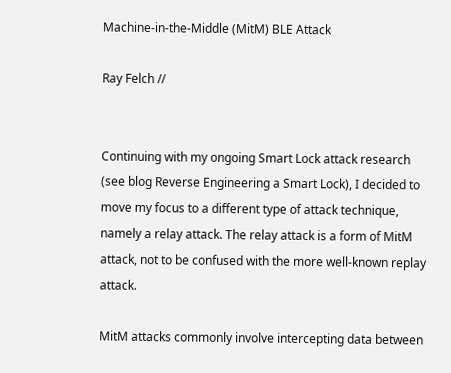Machine-in-the-Middle (MitM) BLE Attack

Ray Felch //


Continuing with my ongoing Smart Lock attack research (see blog Reverse Engineering a Smart Lock), I decided to move my focus to a different type of attack technique, namely a relay attack. The relay attack is a form of MitM attack, not to be confused with the more well-known replay attack.

MitM attacks commonly involve intercepting data between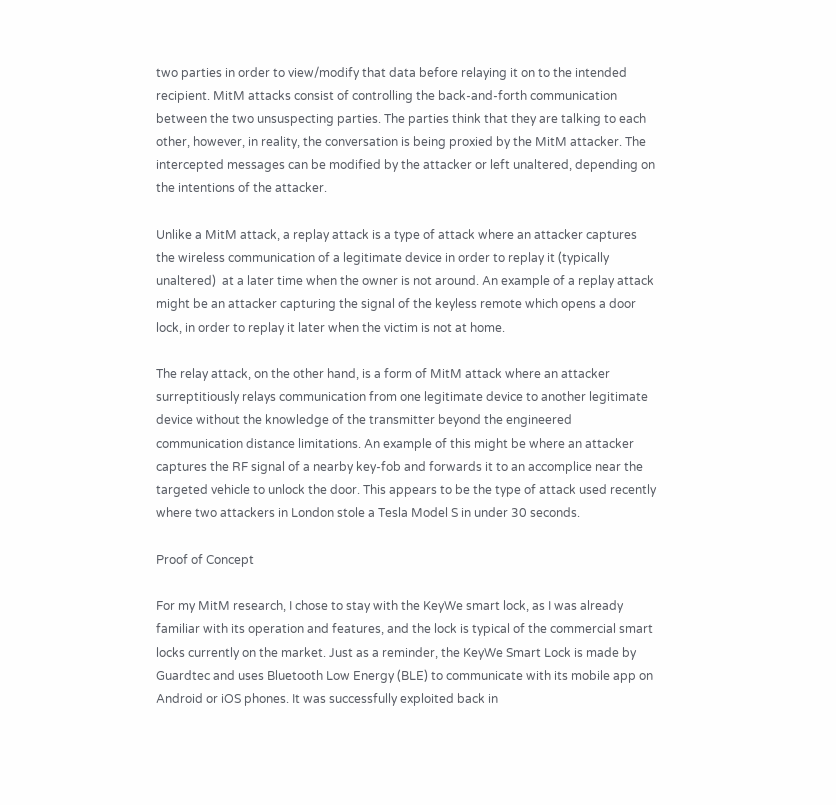two parties in order to view/modify that data before relaying it on to the intended recipient. MitM attacks consist of controlling the back-and-forth communication between the two unsuspecting parties. The parties think that they are talking to each other, however, in reality, the conversation is being proxied by the MitM attacker. The intercepted messages can be modified by the attacker or left unaltered, depending on the intentions of the attacker.

Unlike a MitM attack, a replay attack is a type of attack where an attacker captures the wireless communication of a legitimate device in order to replay it (typically unaltered)  at a later time when the owner is not around. An example of a replay attack might be an attacker capturing the signal of the keyless remote which opens a door lock, in order to replay it later when the victim is not at home.

The relay attack, on the other hand, is a form of MitM attack where an attacker surreptitiously relays communication from one legitimate device to another legitimate device without the knowledge of the transmitter beyond the engineered communication distance limitations. An example of this might be where an attacker captures the RF signal of a nearby key-fob and forwards it to an accomplice near the targeted vehicle to unlock the door. This appears to be the type of attack used recently where two attackers in London stole a Tesla Model S in under 30 seconds.

Proof of Concept

For my MitM research, I chose to stay with the KeyWe smart lock, as I was already familiar with its operation and features, and the lock is typical of the commercial smart locks currently on the market. Just as a reminder, the KeyWe Smart Lock is made by Guardtec and uses Bluetooth Low Energy (BLE) to communicate with its mobile app on Android or iOS phones. It was successfully exploited back in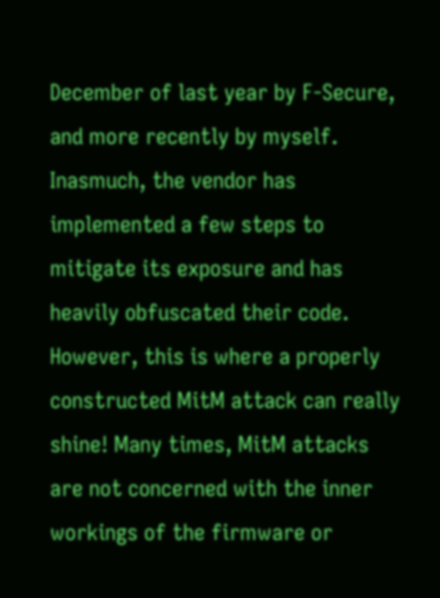December of last year by F-Secure, and more recently by myself. Inasmuch, the vendor has implemented a few steps to mitigate its exposure and has heavily obfuscated their code. However, this is where a properly constructed MitM attack can really shine! Many times, MitM attacks are not concerned with the inner workings of the firmware or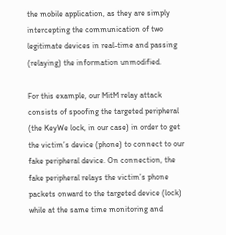the mobile application, as they are simply intercepting the communication of two legitimate devices in real-time and passing (relaying) the information unmodified.

For this example, our MitM relay attack consists of spoofing the targeted peripheral (the KeyWe lock, in our case) in order to get the victim’s device (phone) to connect to our fake peripheral device. On connection, the fake peripheral relays the victim’s phone packets onward to the targeted device (lock) while at the same time monitoring and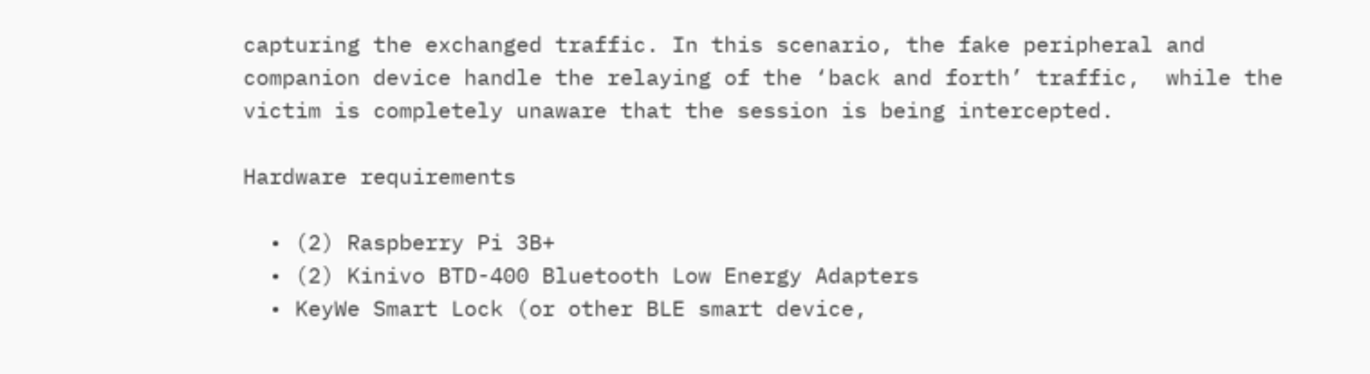capturing the exchanged traffic. In this scenario, the fake peripheral and companion device handle the relaying of the ‘back and forth’ traffic,  while the victim is completely unaware that the session is being intercepted.

Hardware requirements

  • (2) Raspberry Pi 3B+
  • (2) Kinivo BTD-400 Bluetooth Low Energy Adapters
  • KeyWe Smart Lock (or other BLE smart device,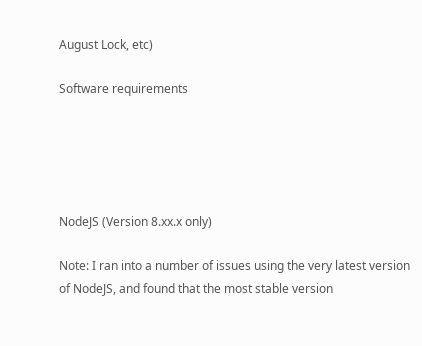August Lock, etc)

Software requirements





NodeJS (Version 8.xx.x only)

Note: I ran into a number of issues using the very latest version of NodeJS, and found that the most stable version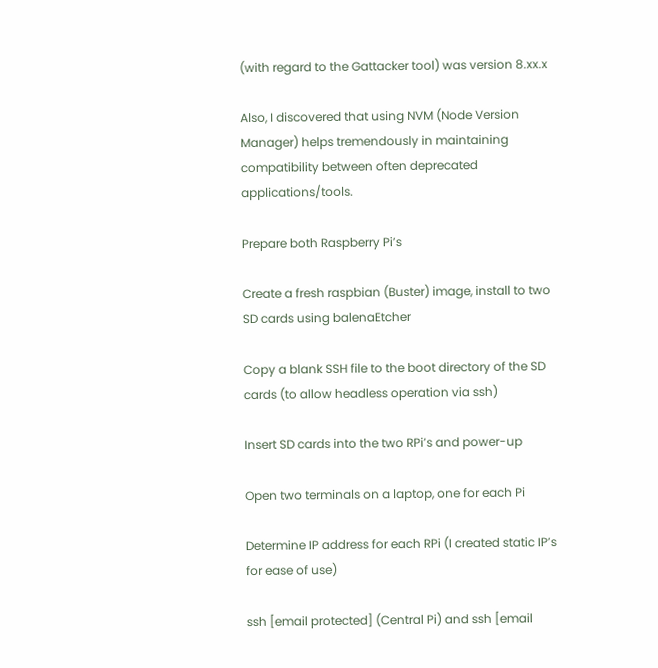(with regard to the Gattacker tool) was version 8.xx.x

Also, I discovered that using NVM (Node Version Manager) helps tremendously in maintaining compatibility between often deprecated applications/tools.

Prepare both Raspberry Pi’s

Create a fresh raspbian (Buster) image, install to two SD cards using balenaEtcher

Copy a blank SSH file to the boot directory of the SD cards (to allow headless operation via ssh)

Insert SD cards into the two RPi’s and power-up

Open two terminals on a laptop, one for each Pi

Determine IP address for each RPi (I created static IP’s for ease of use)

ssh [email protected] (Central Pi) and ssh [email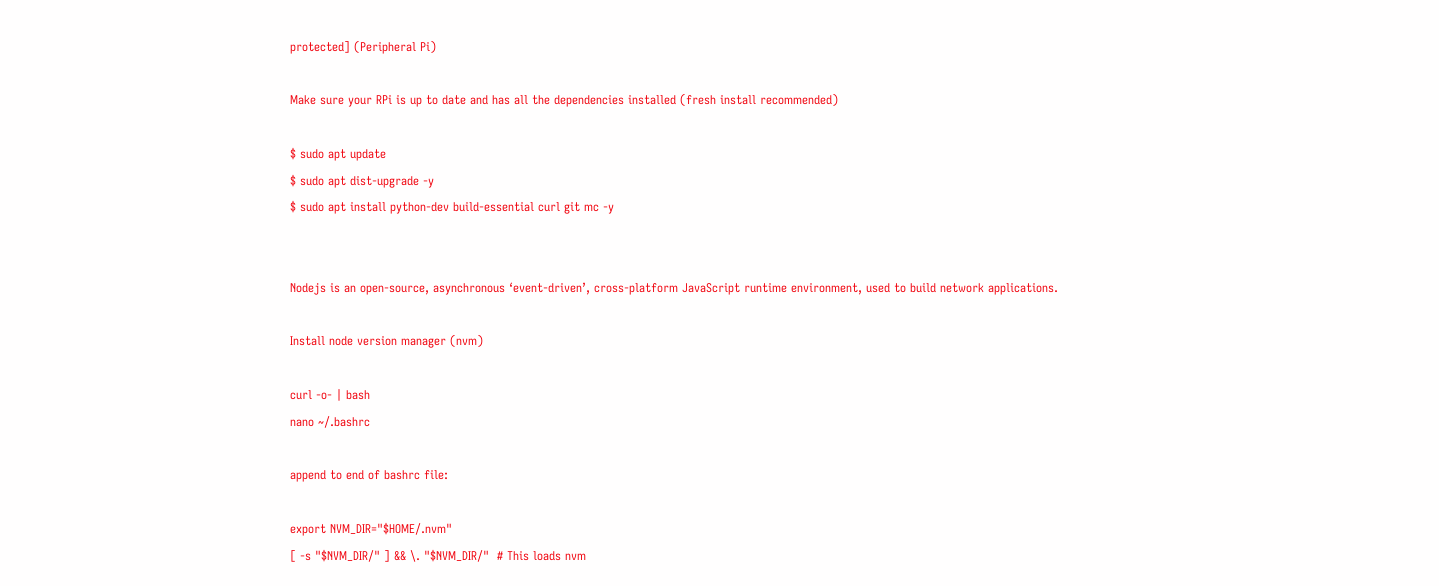protected] (Peripheral Pi)

Make sure your RPi is up to date and has all the dependencies installed (fresh install recommended)

$ sudo apt update
$ sudo apt dist-upgrade -y
$ sudo apt install python-dev build-essential curl git mc -y


Nodejs is an open-source, asynchronous ‘event-driven’, cross-platform JavaScript runtime environment, used to build network applications.

Install node version manager (nvm)

curl -o- | bash
nano ~/.bashrc

append to end of bashrc file:

export NVM_DIR="$HOME/.nvm"
[ -s "$NVM_DIR/" ] && \. "$NVM_DIR/"  # This loads nvm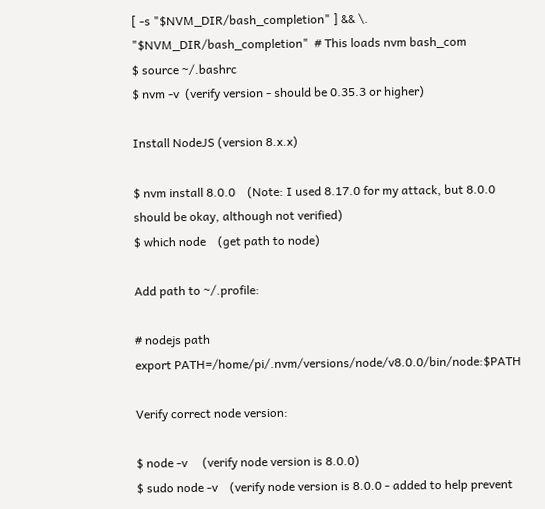[ -s "$NVM_DIR/bash_completion" ] && \. "$NVM_DIR/bash_completion"  # This loads nvm bash_com
$ source ~/.bashrc
$ nvm -v  (verify version - should be 0.35.3 or higher)

Install NodeJS (version 8.x.x)

$ nvm install 8.0.0    (Note: I used 8.17.0 for my attack, but 8.0.0 should be okay, although not verified)
$ which node    (get path to node)

Add path to ~/.profile:

# nodejs path
export PATH=/home/pi/.nvm/versions/node/v8.0.0/bin/node:$PATH

Verify correct node version:

$ node -v     (verify node version is 8.0.0)
$ sudo node -v    (verify node version is 8.0.0 - added to help prevent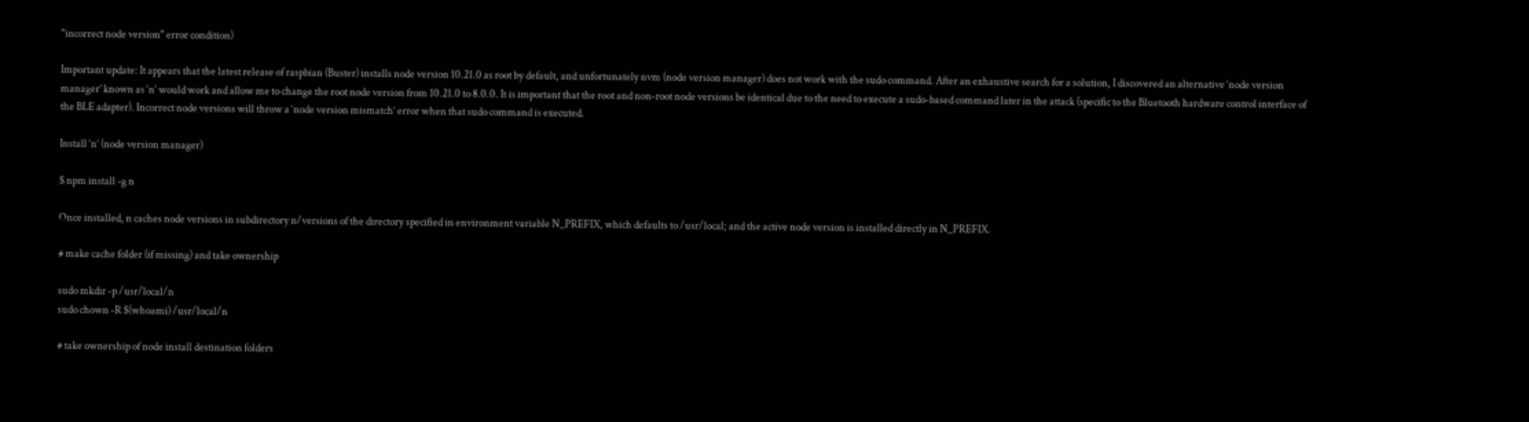"incorrect node version" error condition)

Important update: It appears that the latest release of raspbian (Buster) installs node version 10.21.0 as root by default, and unfortunately nvm (node version manager) does not work with the sudo command. After an exhaustive search for a solution, I discovered an alternative ‘node version manager’ known as ‘n’ would work and allow me to change the root node version from 10.21.0 to 8.0.0. It is important that the root and non-root node versions be identical due to the need to execute a sudo-based command later in the attack (specific to the Bluetooth hardware control interface of the BLE adapter). Incorrect node versions will throw a ‘node version mismatch’ error when that sudo command is executed.

Install ‘n’ (node version manager)

$ npm install -g n

Once installed, n caches node versions in subdirectory n/versions of the directory specified in environment variable N_PREFIX, which defaults to /usr/local; and the active node version is installed directly in N_PREFIX.

# make cache folder (if missing) and take ownership

sudo mkdir -p /usr/local/n
sudo chown -R $(whoami) /usr/local/n

# take ownership of node install destination folders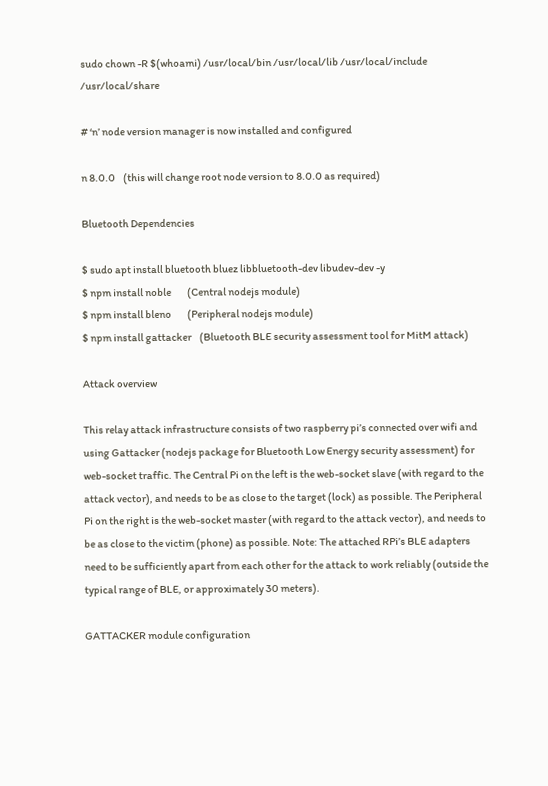sudo chown -R $(whoami) /usr/local/bin /usr/local/lib /usr/local/include /usr/local/share

# ‘n’ node version manager is now installed and configured

n 8.0.0    (this will change root node version to 8.0.0 as required)

Bluetooth Dependencies

$ sudo apt install bluetooth bluez libbluetooth-dev libudev-dev -y
$ npm install noble        (Central nodejs module)
$ npm install bleno        (Peripheral nodejs module)
$ npm install gattacker    (Bluetooth BLE security assessment tool for MitM attack)

Attack overview

This relay attack infrastructure consists of two raspberry pi’s connected over wifi and using Gattacker (nodejs package for Bluetooth Low Energy security assessment) for web-socket traffic. The Central Pi on the left is the web-socket slave (with regard to the attack vector), and needs to be as close to the target (lock) as possible. The Peripheral Pi on the right is the web-socket master (with regard to the attack vector), and needs to be as close to the victim (phone) as possible. Note: The attached RPi’s BLE adapters need to be sufficiently apart from each other for the attack to work reliably (outside the typical range of BLE, or approximately 30 meters).

GATTACKER module configuration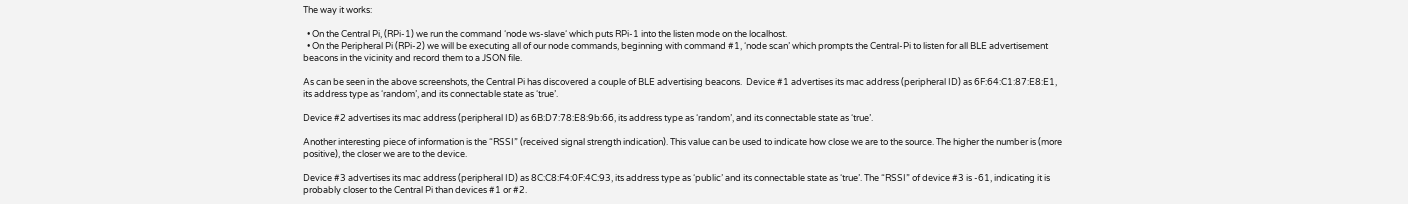The way it works:

  • On the Central Pi, (RPi-1) we run the command ‘node ws-slave‘ which puts RPi-1 into the listen mode on the localhost.
  • On the Peripheral Pi (RPi-2) we will be executing all of our node commands, beginning with command #1, ‘node scan’ which prompts the Central-Pi to listen for all BLE advertisement beacons in the vicinity and record them to a JSON file.

As can be seen in the above screenshots, the Central Pi has discovered a couple of BLE advertising beacons.  Device #1 advertises its mac address (peripheral ID) as 6F:64:C1:87:E8:E1, its address type as ‘random’, and its connectable state as ‘true’.

Device #2 advertises its mac address (peripheral ID) as 6B:D7:78:E8:9b:66, its address type as ‘random’, and its connectable state as ‘true’.

Another interesting piece of information is the “RSSI” (received signal strength indication). This value can be used to indicate how close we are to the source. The higher the number is (more positive), the closer we are to the device.

Device #3 advertises its mac address (peripheral ID) as 8C:C8:F4:0F:4C:93, its address type as ‘public’ and its connectable state as ‘true’. The “RSSI” of device #3 is -61, indicating it is probably closer to the Central Pi than devices #1 or #2.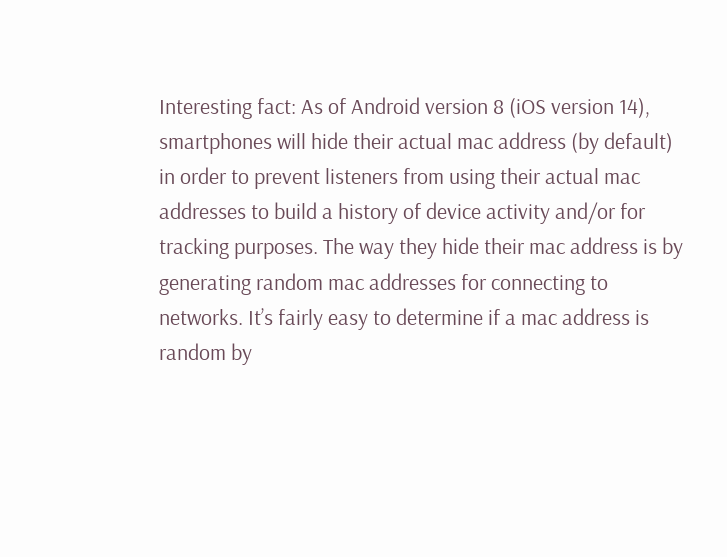Interesting fact: As of Android version 8 (iOS version 14), smartphones will hide their actual mac address (by default) in order to prevent listeners from using their actual mac addresses to build a history of device activity and/or for tracking purposes. The way they hide their mac address is by generating random mac addresses for connecting to networks. It’s fairly easy to determine if a mac address is random by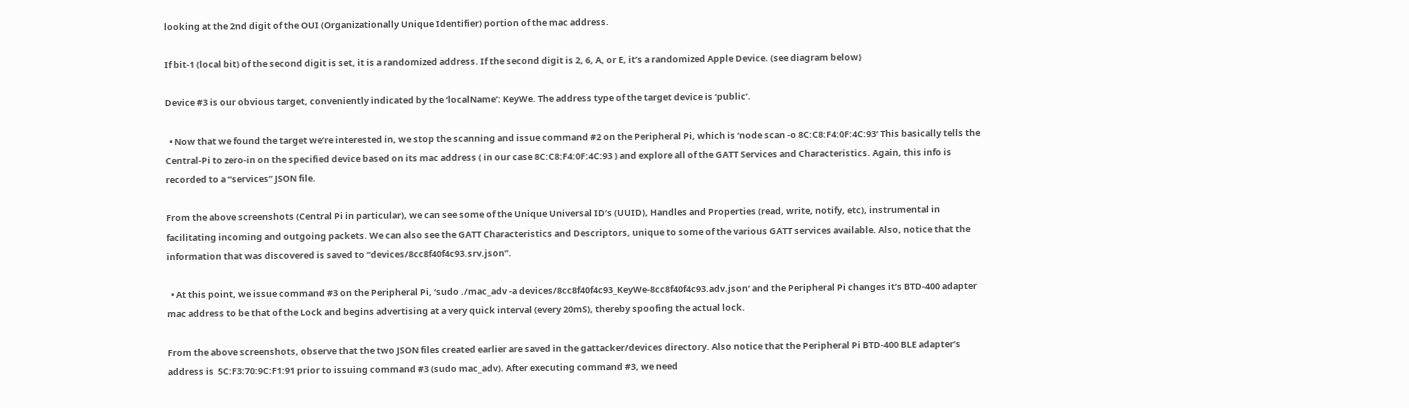looking at the 2nd digit of the OUI (Organizationally Unique Identifier) portion of the mac address.

If bit-1 (local bit) of the second digit is set, it is a randomized address. If the second digit is 2, 6, A, or E, it’s a randomized Apple Device. (see diagram below)

Device #3 is our obvious target, conveniently indicated by the ‘localName’: KeyWe. The address type of the target device is ‘public’.

  • Now that we found the target we’re interested in, we stop the scanning and issue command #2 on the Peripheral Pi, which is ‘node scan -o 8C:C8:F4:0F:4C:93‘ This basically tells the Central-Pi to zero-in on the specified device based on its mac address ( in our case 8C:C8:F4:0F:4C:93 ) and explore all of the GATT Services and Characteristics. Again, this info is recorded to a “services” JSON file.

From the above screenshots (Central Pi in particular), we can see some of the Unique Universal ID’s (UUID), Handles and Properties (read, write, notify, etc), instrumental in facilitating incoming and outgoing packets. We can also see the GATT Characteristics and Descriptors, unique to some of the various GATT services available. Also, notice that the information that was discovered is saved to “devices/8cc8f40f4c93.srv.json”.

  • At this point, we issue command #3 on the Peripheral Pi, ‘sudo ./mac_adv -a devices/8cc8f40f4c93_KeyWe-8cc8f40f4c93.adv.json‘ and the Peripheral Pi changes it’s BTD-400 adapter mac address to be that of the Lock and begins advertising at a very quick interval (every 20mS), thereby spoofing the actual lock.

From the above screenshots, observe that the two JSON files created earlier are saved in the gattacker/devices directory. Also notice that the Peripheral Pi BTD-400 BLE adapter’s address is  5C:F3:70:9C:F1:91 prior to issuing command #3 (sudo mac_adv). After executing command #3, we need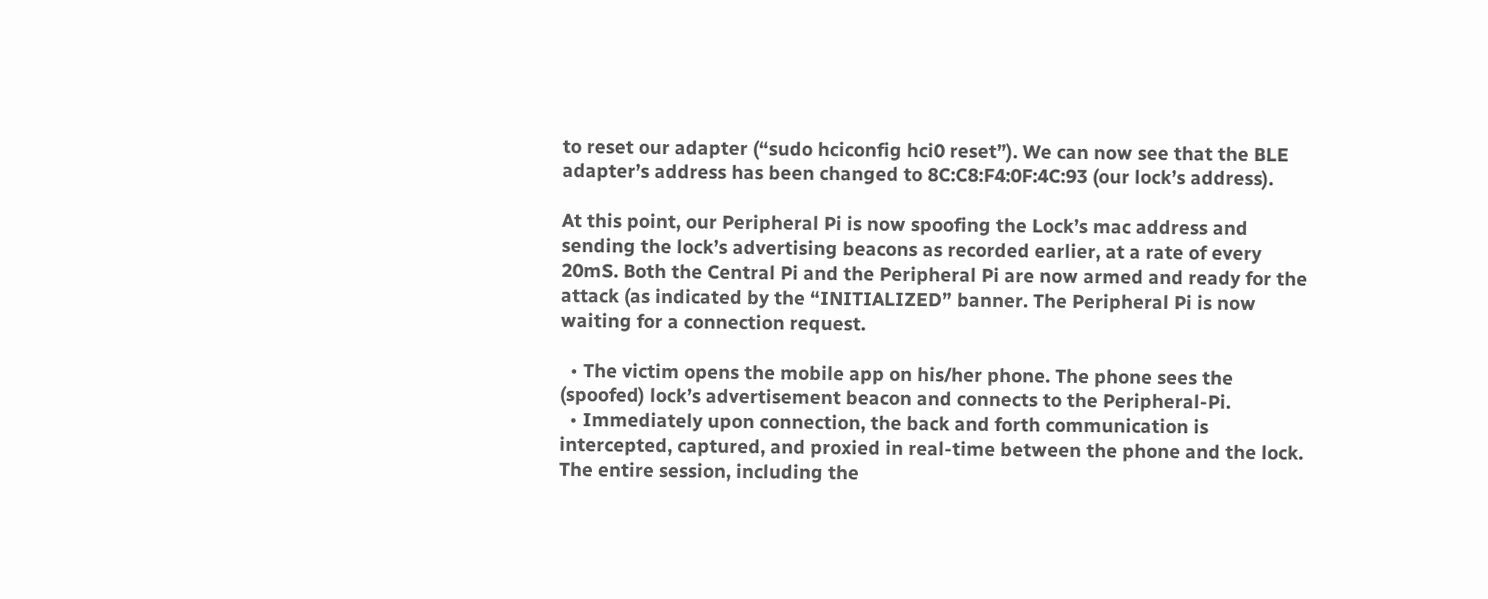to reset our adapter (“sudo hciconfig hci0 reset”). We can now see that the BLE adapter’s address has been changed to 8C:C8:F4:0F:4C:93 (our lock’s address).

At this point, our Peripheral Pi is now spoofing the Lock’s mac address and sending the lock’s advertising beacons as recorded earlier, at a rate of every 20mS. Both the Central Pi and the Peripheral Pi are now armed and ready for the attack (as indicated by the “INITIALIZED” banner. The Peripheral Pi is now waiting for a connection request.

  • The victim opens the mobile app on his/her phone. The phone sees the (spoofed) lock’s advertisement beacon and connects to the Peripheral-Pi.
  • Immediately upon connection, the back and forth communication is intercepted, captured, and proxied in real-time between the phone and the lock. The entire session, including the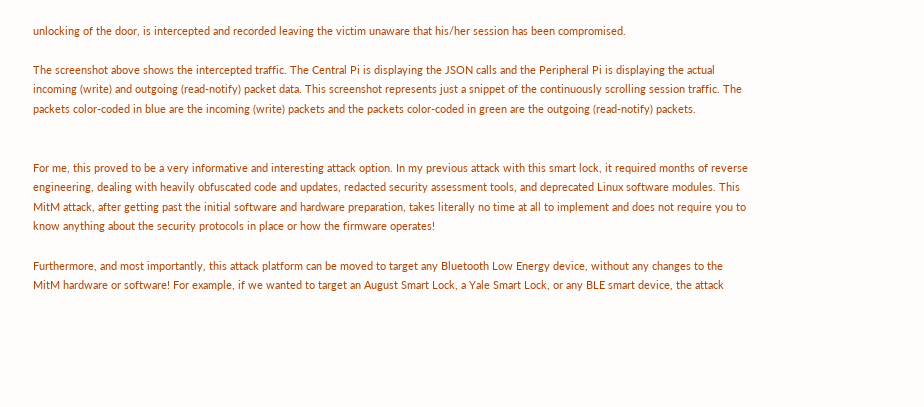unlocking of the door, is intercepted and recorded leaving the victim unaware that his/her session has been compromised.

The screenshot above shows the intercepted traffic. The Central Pi is displaying the JSON calls and the Peripheral Pi is displaying the actual incoming (write) and outgoing (read-notify) packet data. This screenshot represents just a snippet of the continuously scrolling session traffic. The packets color-coded in blue are the incoming (write) packets and the packets color-coded in green are the outgoing (read-notify) packets.


For me, this proved to be a very informative and interesting attack option. In my previous attack with this smart lock, it required months of reverse engineering, dealing with heavily obfuscated code and updates, redacted security assessment tools, and deprecated Linux software modules. This MitM attack, after getting past the initial software and hardware preparation, takes literally no time at all to implement and does not require you to know anything about the security protocols in place or how the firmware operates!

Furthermore, and most importantly, this attack platform can be moved to target any Bluetooth Low Energy device, without any changes to the MitM hardware or software! For example, if we wanted to target an August Smart Lock, a Yale Smart Lock, or any BLE smart device, the attack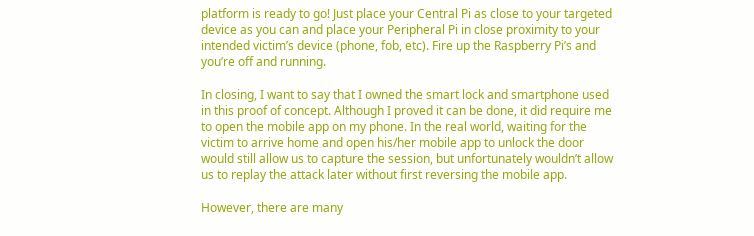platform is ready to go! Just place your Central Pi as close to your targeted device as you can and place your Peripheral Pi in close proximity to your intended victim’s device (phone, fob, etc). Fire up the Raspberry Pi’s and you’re off and running.

In closing, I want to say that I owned the smart lock and smartphone used in this proof of concept. Although I proved it can be done, it did require me to open the mobile app on my phone. In the real world, waiting for the victim to arrive home and open his/her mobile app to unlock the door would still allow us to capture the session, but unfortunately wouldn’t allow us to replay the attack later without first reversing the mobile app.

However, there are many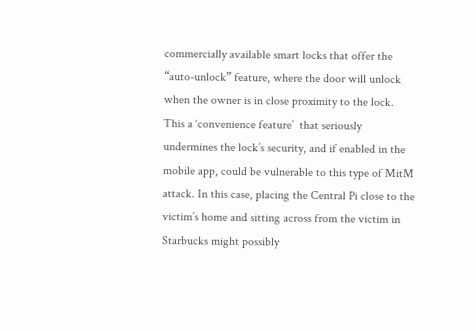commercially available smart locks that offer the “auto-unlock” feature, where the door will unlock when the owner is in close proximity to the lock. This a ‘convenience feature’  that seriously undermines the lock’s security, and if enabled in the mobile app, could be vulnerable to this type of MitM attack. In this case, placing the Central Pi close to the victim’s home and sitting across from the victim in Starbucks might possibly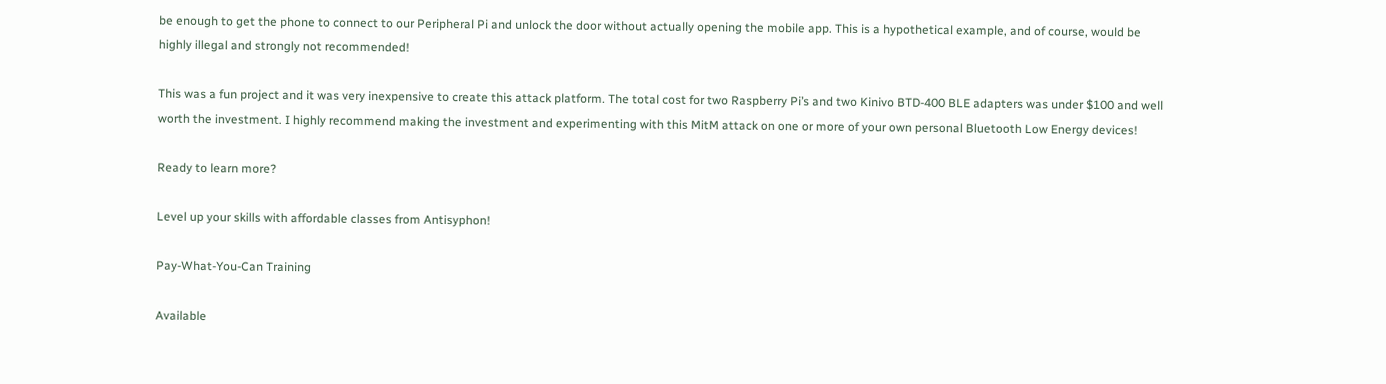be enough to get the phone to connect to our Peripheral Pi and unlock the door without actually opening the mobile app. This is a hypothetical example, and of course, would be highly illegal and strongly not recommended!

This was a fun project and it was very inexpensive to create this attack platform. The total cost for two Raspberry Pi’s and two Kinivo BTD-400 BLE adapters was under $100 and well worth the investment. I highly recommend making the investment and experimenting with this MitM attack on one or more of your own personal Bluetooth Low Energy devices!

Ready to learn more?

Level up your skills with affordable classes from Antisyphon!

Pay-What-You-Can Training

Available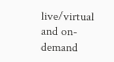live/virtual and on-demand